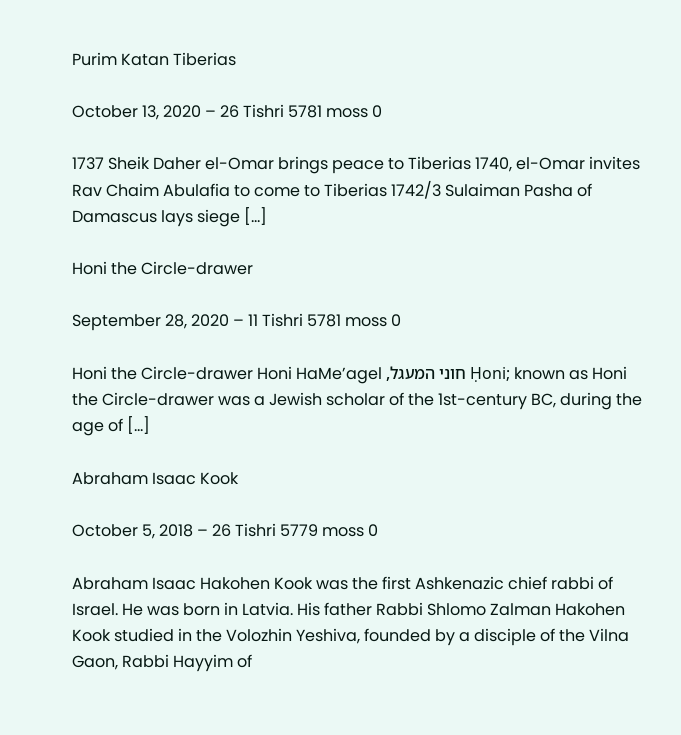Purim Katan Tiberias

October 13, 2020 – 26 Tishri 5781 moss 0

1737 Sheik Daher el-Omar brings peace to Tiberias 1740, el-Omar invites Rav Chaim Abulafia to come to Tiberias 1742/3 Sulaiman Pasha of Damascus lays siege […]

Honi the Circle-drawer

September 28, 2020 – 11 Tishri 5781 moss 0

Honi the Circle-drawer Honi HaMe’agel ,חוני המעגל Ḥoni; known as Honi the Circle-drawer was a Jewish scholar of the 1st-century BC, during the age of […]

Abraham Isaac Kook

October 5, 2018 – 26 Tishri 5779 moss 0

Abraham Isaac Hakohen Kook was the first Ashkenazic chief rabbi of Israel. He was born in Latvia. His father Rabbi Shlomo Zalman Hakohen Kook studied in the Volozhin Yeshiva, founded by a disciple of the Vilna Gaon, Rabbi Hayyim of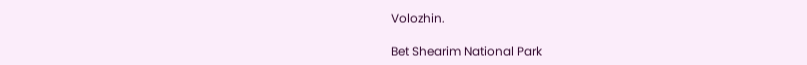Volozhin.

Bet Shearim National Park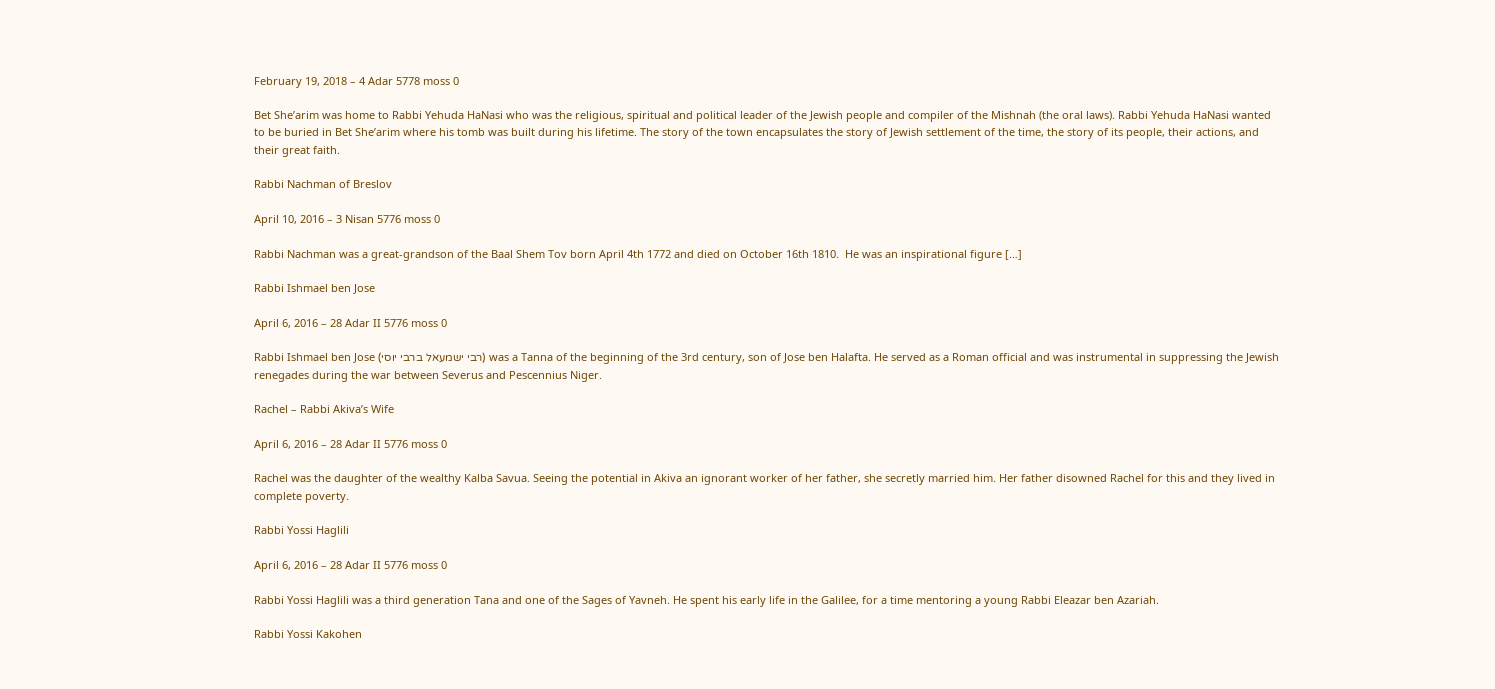February 19, 2018 – 4 Adar 5778 moss 0

Bet She’arim was home to Rabbi Yehuda HaNasi who was the religious, spiritual and political leader of the Jewish people and compiler of the Mishnah (the oral laws). Rabbi Yehuda HaNasi wanted to be buried in Bet She’arim where his tomb was built during his lifetime. The story of the town encapsulates the story of Jewish settlement of the time, the story of its people, their actions, and their great faith.

Rabbi Nachman of Breslov

April 10, 2016 – 3 Nisan 5776 moss 0

Rabbi Nachman was a great-grandson of the Baal Shem Tov born April 4th 1772 and died on October 16th 1810.  He was an inspirational figure […]

Rabbi Ishmael ben Jose

April 6, 2016 – 28 Adar II 5776 moss 0

Rabbi Ishmael ben Jose (רבי ישמעאל ברבי יוסי) was a Tanna of the beginning of the 3rd century, son of Jose ben Halafta. He served as a Roman official and was instrumental in suppressing the Jewish renegades during the war between Severus and Pescennius Niger.

Rachel – Rabbi Akiva’s Wife

April 6, 2016 – 28 Adar II 5776 moss 0

Rachel was the daughter of the wealthy Kalba Savua. Seeing the potential in Akiva an ignorant worker of her father, she secretly married him. Her father disowned Rachel for this and they lived in complete poverty.

Rabbi Yossi Haglili

April 6, 2016 – 28 Adar II 5776 moss 0

Rabbi Yossi Haglili was a third generation Tana and one of the Sages of Yavneh. He spent his early life in the Galilee, for a time mentoring a young Rabbi Eleazar ben Azariah.

Rabbi Yossi Kakohen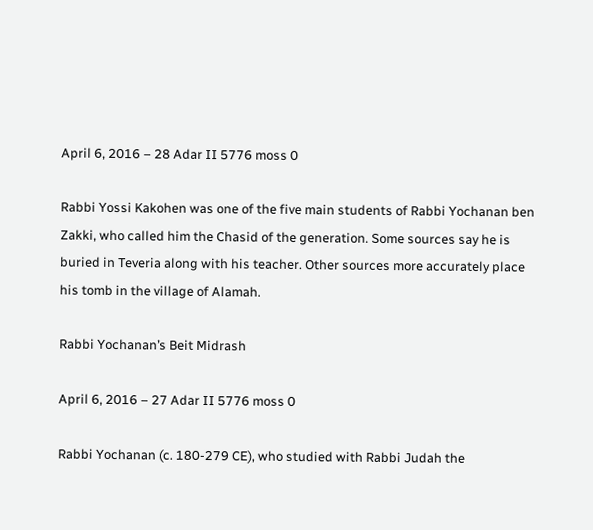April 6, 2016 – 28 Adar II 5776 moss 0

Rabbi Yossi Kakohen was one of the five main students of Rabbi Yochanan ben Zakki, who called him the Chasid of the generation. Some sources say he is buried in Teveria along with his teacher. Other sources more accurately place his tomb in the village of Alamah.

Rabbi Yochanan’s Beit Midrash

April 6, 2016 – 27 Adar II 5776 moss 0

Rabbi Yochanan (c. 180-279 CE), who studied with Rabbi Judah the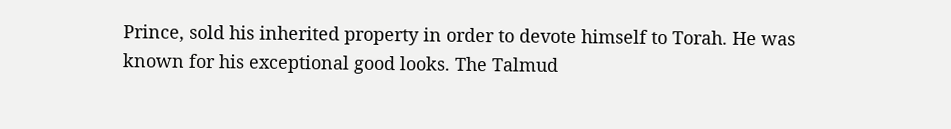Prince, sold his inherited property in order to devote himself to Torah. He was known for his exceptional good looks. The Talmud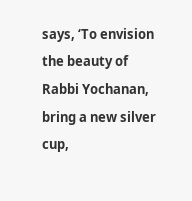says, ‘To envision the beauty of Rabbi Yochanan, bring a new silver cup,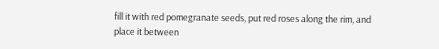fill it with red pomegranate seeds, put red roses along the rim, and place it between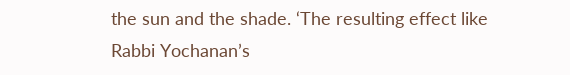the sun and the shade. ‘The resulting effect like Rabbi Yochanan’s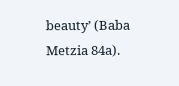beauty’ (Baba Metzia 84a).